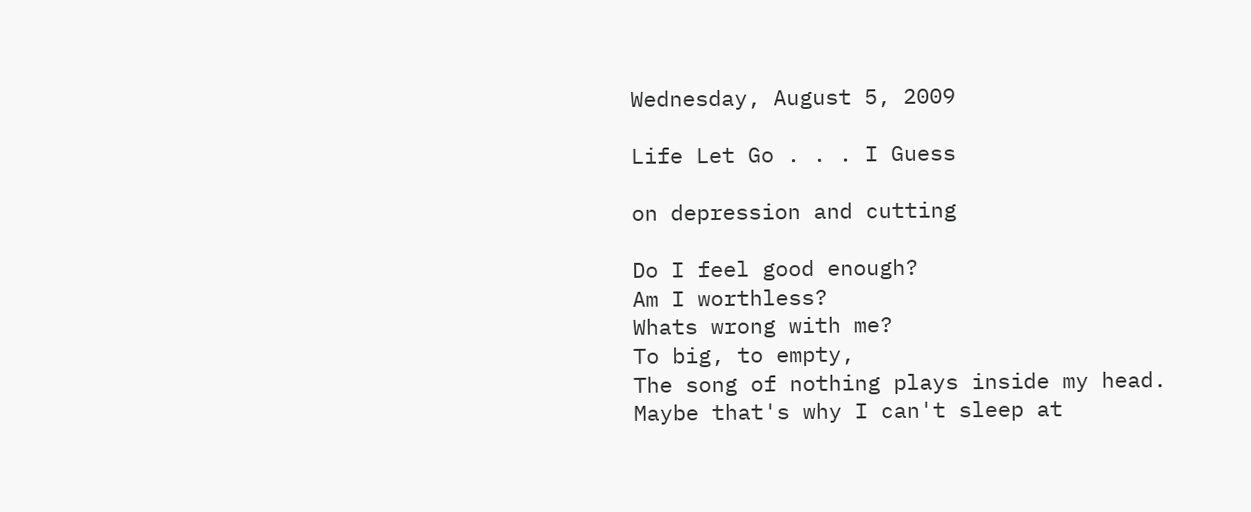Wednesday, August 5, 2009

Life Let Go . . . I Guess

on depression and cutting

Do I feel good enough?
Am I worthless?
Whats wrong with me?
To big, to empty,
The song of nothing plays inside my head.
Maybe that's why I can't sleep at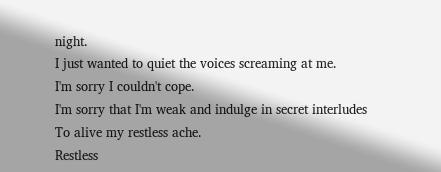night.
I just wanted to quiet the voices screaming at me.
I'm sorry I couldn't cope.
I'm sorry that I'm weak and indulge in secret interludes
To alive my restless ache.
Restless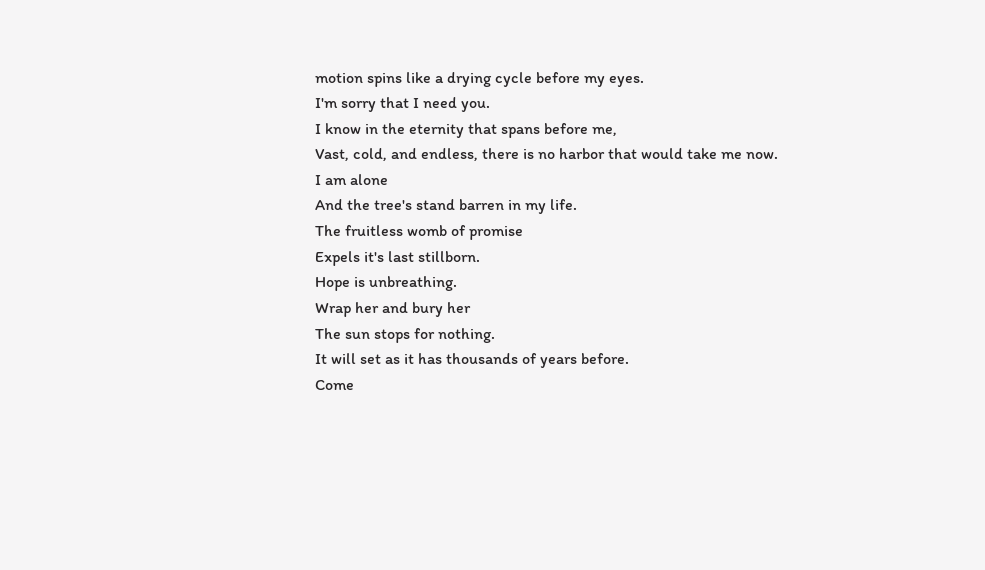motion spins like a drying cycle before my eyes.
I'm sorry that I need you.
I know in the eternity that spans before me,
Vast, cold, and endless, there is no harbor that would take me now.
I am alone
And the tree's stand barren in my life.
The fruitless womb of promise
Expels it's last stillborn.
Hope is unbreathing.
Wrap her and bury her
The sun stops for nothing.
It will set as it has thousands of years before.
Come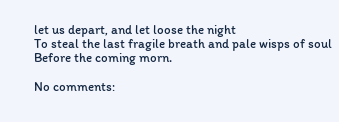let us depart, and let loose the night
To steal the last fragile breath and pale wisps of soul
Before the coming morn.

No comments: